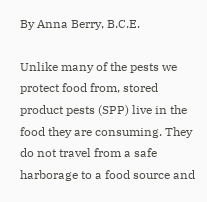By Anna Berry, B.C.E.

Unlike many of the pests we protect food from, stored product pests (SPP) live in the food they are consuming. They do not travel from a safe harborage to a food source and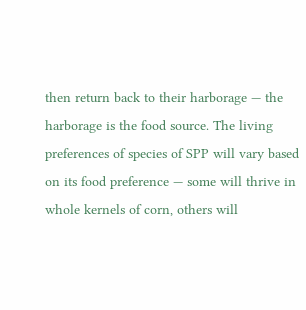then return back to their harborage — the harborage is the food source. The living preferences of species of SPP will vary based on its food preference — some will thrive in whole kernels of corn, others will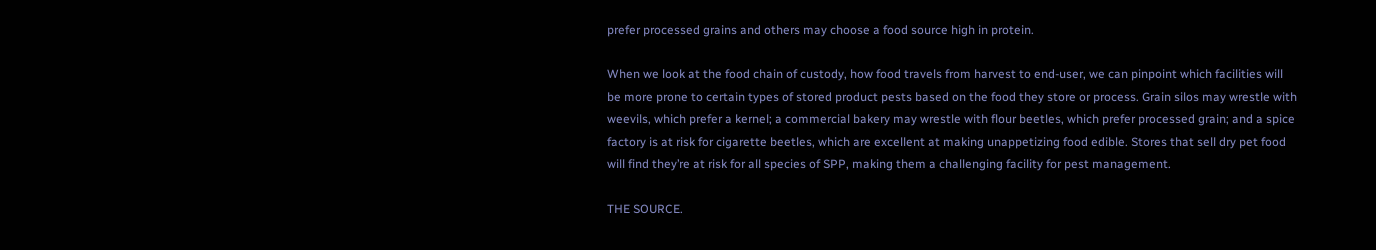prefer processed grains and others may choose a food source high in protein.

When we look at the food chain of custody, how food travels from harvest to end-user, we can pinpoint which facilities will be more prone to certain types of stored product pests based on the food they store or process. Grain silos may wrestle with weevils, which prefer a kernel; a commercial bakery may wrestle with flour beetles, which prefer processed grain; and a spice factory is at risk for cigarette beetles, which are excellent at making unappetizing food edible. Stores that sell dry pet food will find they’re at risk for all species of SPP, making them a challenging facility for pest management.

THE SOURCE.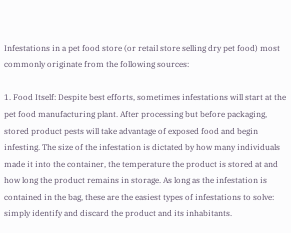Infestations in a pet food store (or retail store selling dry pet food) most commonly originate from the following sources:

1. Food Itself: Despite best efforts, sometimes infestations will start at the pet food manufacturing plant. After processing but before packaging, stored product pests will take advantage of exposed food and begin infesting. The size of the infestation is dictated by how many individuals made it into the container, the temperature the product is stored at and how long the product remains in storage. As long as the infestation is contained in the bag, these are the easiest types of infestations to solve: simply identify and discard the product and its inhabitants.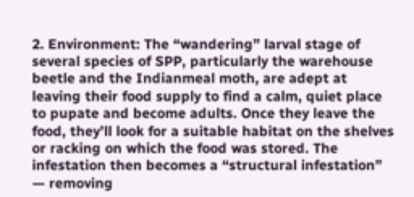2. Environment: The “wandering” larval stage of several species of SPP, particularly the warehouse beetle and the Indianmeal moth, are adept at leaving their food supply to find a calm, quiet place to pupate and become adults. Once they leave the food, they’ll look for a suitable habitat on the shelves or racking on which the food was stored. The infestation then becomes a “structural infestation” — removing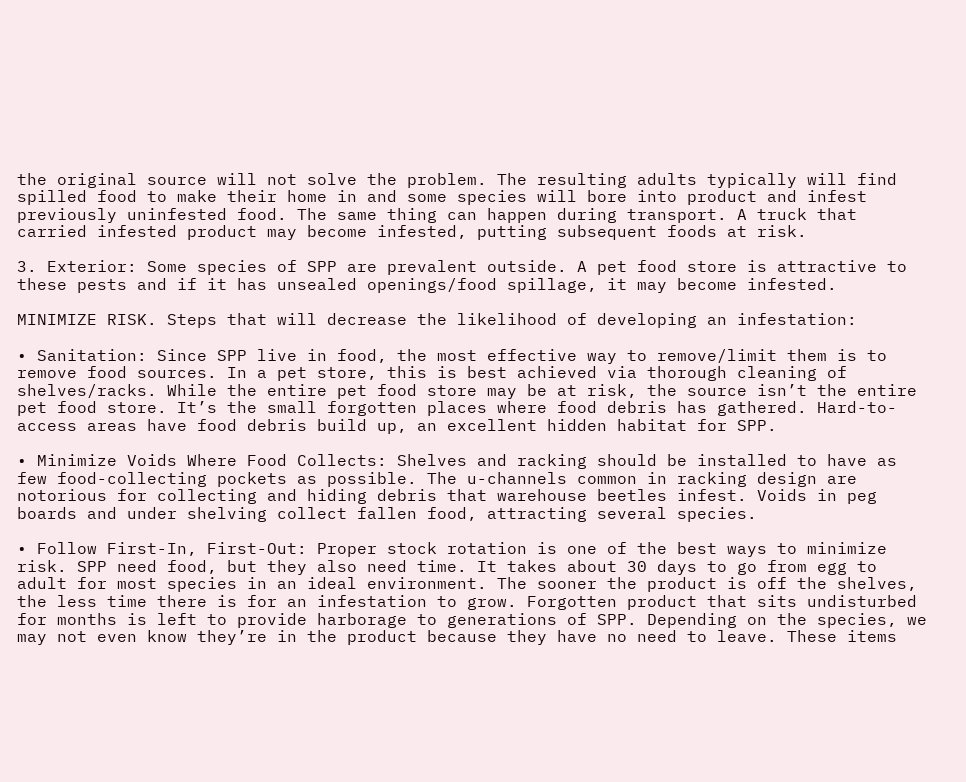the original source will not solve the problem. The resulting adults typically will find spilled food to make their home in and some species will bore into product and infest previously uninfested food. The same thing can happen during transport. A truck that carried infested product may become infested, putting subsequent foods at risk.

3. Exterior: Some species of SPP are prevalent outside. A pet food store is attractive to these pests and if it has unsealed openings/food spillage, it may become infested.

MINIMIZE RISK. Steps that will decrease the likelihood of developing an infestation:

• Sanitation: Since SPP live in food, the most effective way to remove/limit them is to remove food sources. In a pet store, this is best achieved via thorough cleaning of shelves/racks. While the entire pet food store may be at risk, the source isn’t the entire pet food store. It’s the small forgotten places where food debris has gathered. Hard-to-access areas have food debris build up, an excellent hidden habitat for SPP.

• Minimize Voids Where Food Collects: Shelves and racking should be installed to have as few food-collecting pockets as possible. The u-channels common in racking design are notorious for collecting and hiding debris that warehouse beetles infest. Voids in peg boards and under shelving collect fallen food, attracting several species.

• Follow First-In, First-Out: Proper stock rotation is one of the best ways to minimize risk. SPP need food, but they also need time. It takes about 30 days to go from egg to adult for most species in an ideal environment. The sooner the product is off the shelves, the less time there is for an infestation to grow. Forgotten product that sits undisturbed for months is left to provide harborage to generations of SPP. Depending on the species, we may not even know they’re in the product because they have no need to leave. These items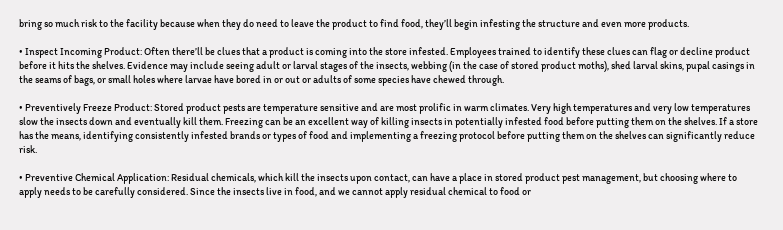bring so much risk to the facility because when they do need to leave the product to find food, they’ll begin infesting the structure and even more products.

• Inspect Incoming Product: Often there’ll be clues that a product is coming into the store infested. Employees trained to identify these clues can flag or decline product before it hits the shelves. Evidence may include seeing adult or larval stages of the insects, webbing (in the case of stored product moths), shed larval skins, pupal casings in the seams of bags, or small holes where larvae have bored in or out or adults of some species have chewed through.

• Preventively Freeze Product: Stored product pests are temperature sensitive and are most prolific in warm climates. Very high temperatures and very low temperatures slow the insects down and eventually kill them. Freezing can be an excellent way of killing insects in potentially infested food before putting them on the shelves. If a store has the means, identifying consistently infested brands or types of food and implementing a freezing protocol before putting them on the shelves can significantly reduce risk.

• Preventive Chemical Application: Residual chemicals, which kill the insects upon contact, can have a place in stored product pest management, but choosing where to apply needs to be carefully considered. Since the insects live in food, and we cannot apply residual chemical to food or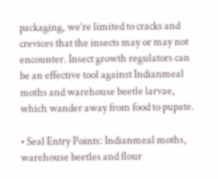packaging, we’re limited to cracks and crevices that the insects may or may not encounter. Insect growth regulators can be an effective tool against Indianmeal moths and warehouse beetle larvae, which wander away from food to pupate.

• Seal Entry Points: Indianmeal moths, warehouse beetles and flour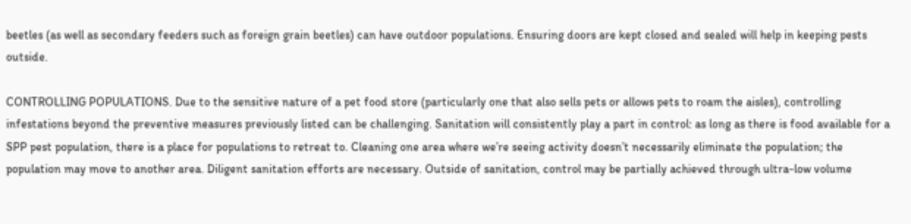beetles (as well as secondary feeders such as foreign grain beetles) can have outdoor populations. Ensuring doors are kept closed and sealed will help in keeping pests outside.

CONTROLLING POPULATIONS. Due to the sensitive nature of a pet food store (particularly one that also sells pets or allows pets to roam the aisles), controlling infestations beyond the preventive measures previously listed can be challenging. Sanitation will consistently play a part in control: as long as there is food available for a SPP pest population, there is a place for populations to retreat to. Cleaning one area where we’re seeing activity doesn’t necessarily eliminate the population; the population may move to another area. Diligent sanitation efforts are necessary. Outside of sanitation, control may be partially achieved through ultra-low volume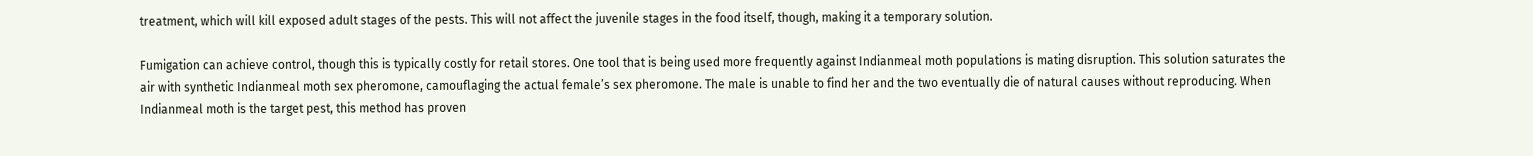treatment, which will kill exposed adult stages of the pests. This will not affect the juvenile stages in the food itself, though, making it a temporary solution.

Fumigation can achieve control, though this is typically costly for retail stores. One tool that is being used more frequently against Indianmeal moth populations is mating disruption. This solution saturates the air with synthetic Indianmeal moth sex pheromone, camouflaging the actual female’s sex pheromone. The male is unable to find her and the two eventually die of natural causes without reproducing. When Indianmeal moth is the target pest, this method has proven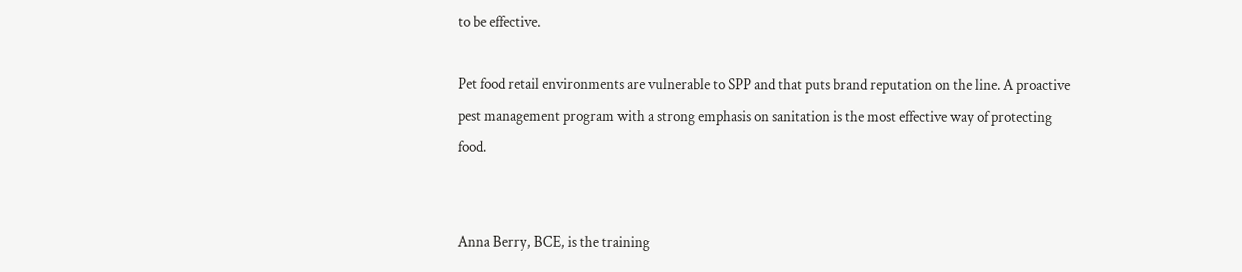to be effective.

Pet food retail environments are vulnerable to SPP and that puts brand reputation on the line. A proactive pest management program with a strong emphasis on sanitation is the most effective way of protecting food.


Anna Berry, BCE, is the training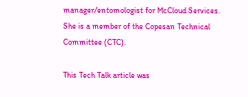manager/entomologist for McCloud Services. She is a member of the Copesan Technical Committee (CTC).

This Tech Talk article was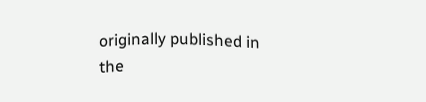originally published in the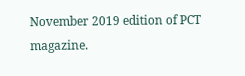November 2019 edition of PCT magazine.